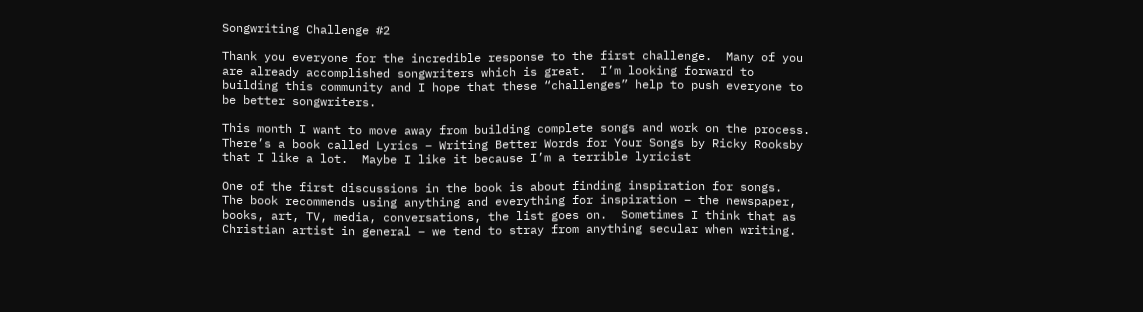Songwriting Challenge #2

Thank you everyone for the incredible response to the first challenge.  Many of you are already accomplished songwriters which is great.  I’m looking forward to building this community and I hope that these “challenges” help to push everyone to be better songwriters.

This month I want to move away from building complete songs and work on the process.  There’s a book called Lyrics – Writing Better Words for Your Songs by Ricky Rooksby that I like a lot.  Maybe I like it because I’m a terrible lyricist

One of the first discussions in the book is about finding inspiration for songs.  The book recommends using anything and everything for inspiration – the newspaper, books, art, TV, media, conversations, the list goes on.  Sometimes I think that as Christian artist in general – we tend to stray from anything secular when writing.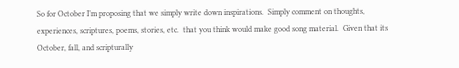So for October I’m proposing that we simply write down inspirations.  Simply comment on thoughts, experiences, scriptures, poems, stories, etc.  that you think would make good song material.  Given that its October, fall, and scripturally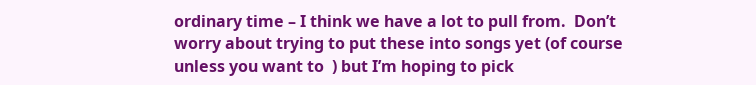ordinary time – I think we have a lot to pull from.  Don’t worry about trying to put these into songs yet (of course unless you want to  ) but I’m hoping to pick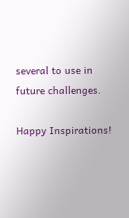several to use in future challenges.

Happy Inspirations!